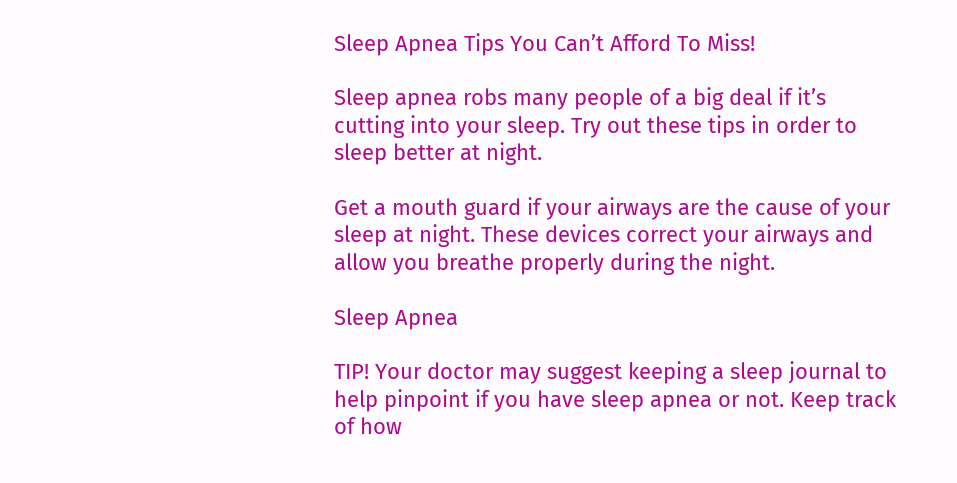Sleep Apnea Tips You Can’t Afford To Miss!

Sleep apnea robs many people of a big deal if it’s cutting into your sleep. Try out these tips in order to sleep better at night.

Get a mouth guard if your airways are the cause of your sleep at night. These devices correct your airways and allow you breathe properly during the night.

Sleep Apnea

TIP! Your doctor may suggest keeping a sleep journal to help pinpoint if you have sleep apnea or not. Keep track of how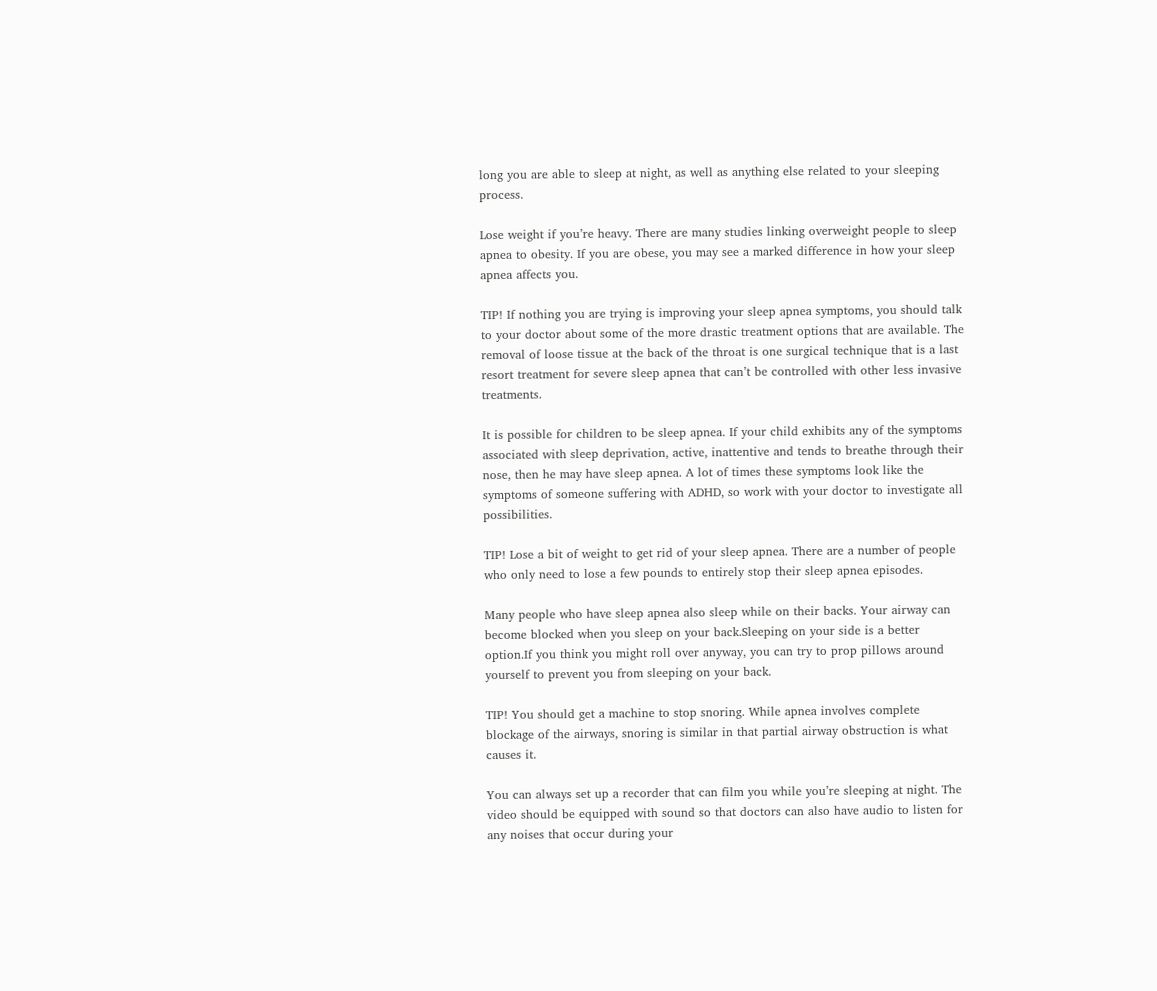long you are able to sleep at night, as well as anything else related to your sleeping process.

Lose weight if you’re heavy. There are many studies linking overweight people to sleep apnea to obesity. If you are obese, you may see a marked difference in how your sleep apnea affects you.

TIP! If nothing you are trying is improving your sleep apnea symptoms, you should talk to your doctor about some of the more drastic treatment options that are available. The removal of loose tissue at the back of the throat is one surgical technique that is a last resort treatment for severe sleep apnea that can’t be controlled with other less invasive treatments.

It is possible for children to be sleep apnea. If your child exhibits any of the symptoms associated with sleep deprivation, active, inattentive and tends to breathe through their nose, then he may have sleep apnea. A lot of times these symptoms look like the symptoms of someone suffering with ADHD, so work with your doctor to investigate all possibilities.

TIP! Lose a bit of weight to get rid of your sleep apnea. There are a number of people who only need to lose a few pounds to entirely stop their sleep apnea episodes.

Many people who have sleep apnea also sleep while on their backs. Your airway can become blocked when you sleep on your back.Sleeping on your side is a better option.If you think you might roll over anyway, you can try to prop pillows around yourself to prevent you from sleeping on your back.

TIP! You should get a machine to stop snoring. While apnea involves complete blockage of the airways, snoring is similar in that partial airway obstruction is what causes it.

You can always set up a recorder that can film you while you’re sleeping at night. The video should be equipped with sound so that doctors can also have audio to listen for any noises that occur during your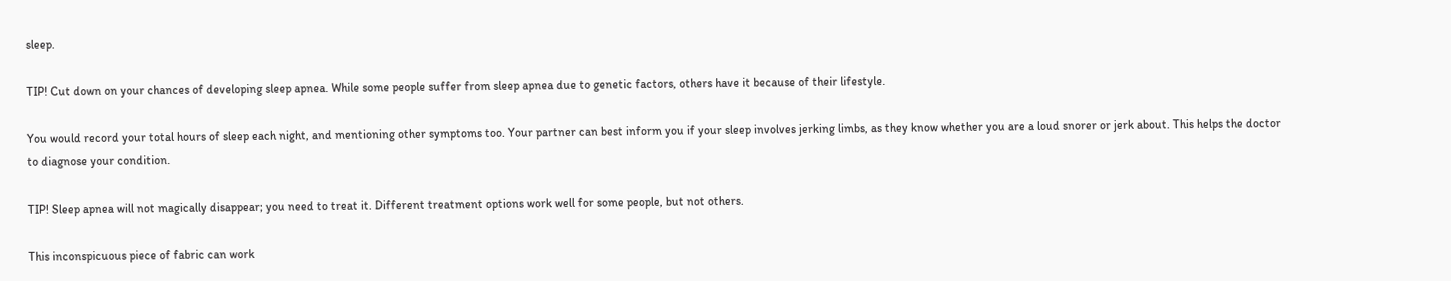sleep.

TIP! Cut down on your chances of developing sleep apnea. While some people suffer from sleep apnea due to genetic factors, others have it because of their lifestyle.

You would record your total hours of sleep each night, and mentioning other symptoms too. Your partner can best inform you if your sleep involves jerking limbs, as they know whether you are a loud snorer or jerk about. This helps the doctor to diagnose your condition.

TIP! Sleep apnea will not magically disappear; you need to treat it. Different treatment options work well for some people, but not others.

This inconspicuous piece of fabric can work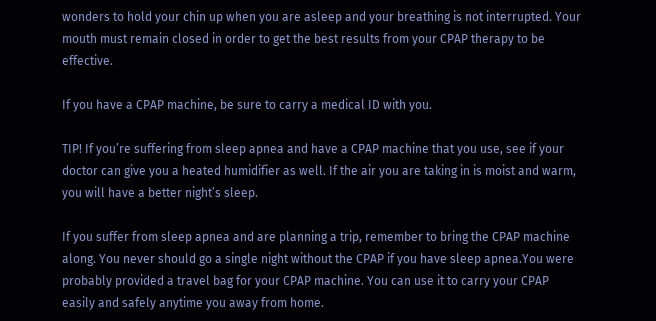wonders to hold your chin up when you are asleep and your breathing is not interrupted. Your mouth must remain closed in order to get the best results from your CPAP therapy to be effective.

If you have a CPAP machine, be sure to carry a medical ID with you.

TIP! If you’re suffering from sleep apnea and have a CPAP machine that you use, see if your doctor can give you a heated humidifier as well. If the air you are taking in is moist and warm, you will have a better night’s sleep.

If you suffer from sleep apnea and are planning a trip, remember to bring the CPAP machine along. You never should go a single night without the CPAP if you have sleep apnea.You were probably provided a travel bag for your CPAP machine. You can use it to carry your CPAP easily and safely anytime you away from home.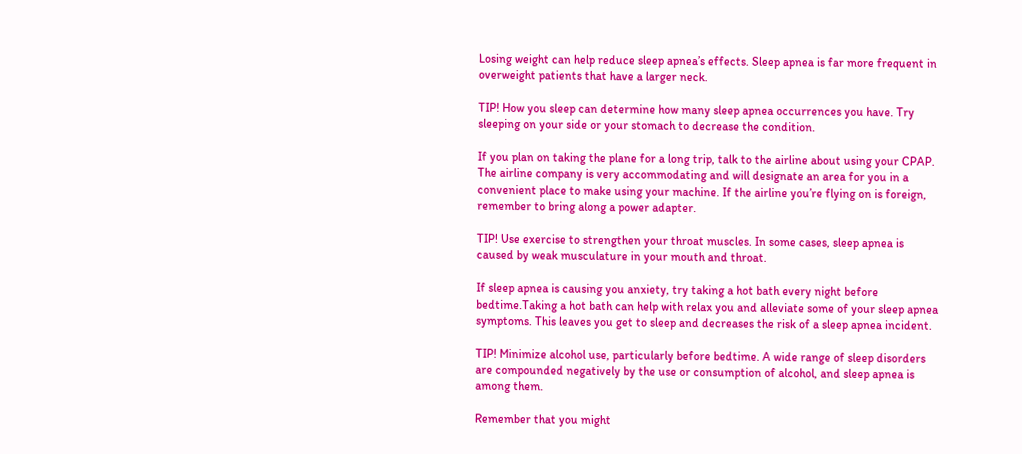Losing weight can help reduce sleep apnea’s effects. Sleep apnea is far more frequent in overweight patients that have a larger neck.

TIP! How you sleep can determine how many sleep apnea occurrences you have. Try sleeping on your side or your stomach to decrease the condition.

If you plan on taking the plane for a long trip, talk to the airline about using your CPAP. The airline company is very accommodating and will designate an area for you in a convenient place to make using your machine. If the airline you’re flying on is foreign, remember to bring along a power adapter.

TIP! Use exercise to strengthen your throat muscles. In some cases, sleep apnea is caused by weak musculature in your mouth and throat.

If sleep apnea is causing you anxiety, try taking a hot bath every night before bedtime.Taking a hot bath can help with relax you and alleviate some of your sleep apnea symptoms. This leaves you get to sleep and decreases the risk of a sleep apnea incident.

TIP! Minimize alcohol use, particularly before bedtime. A wide range of sleep disorders are compounded negatively by the use or consumption of alcohol, and sleep apnea is among them.

Remember that you might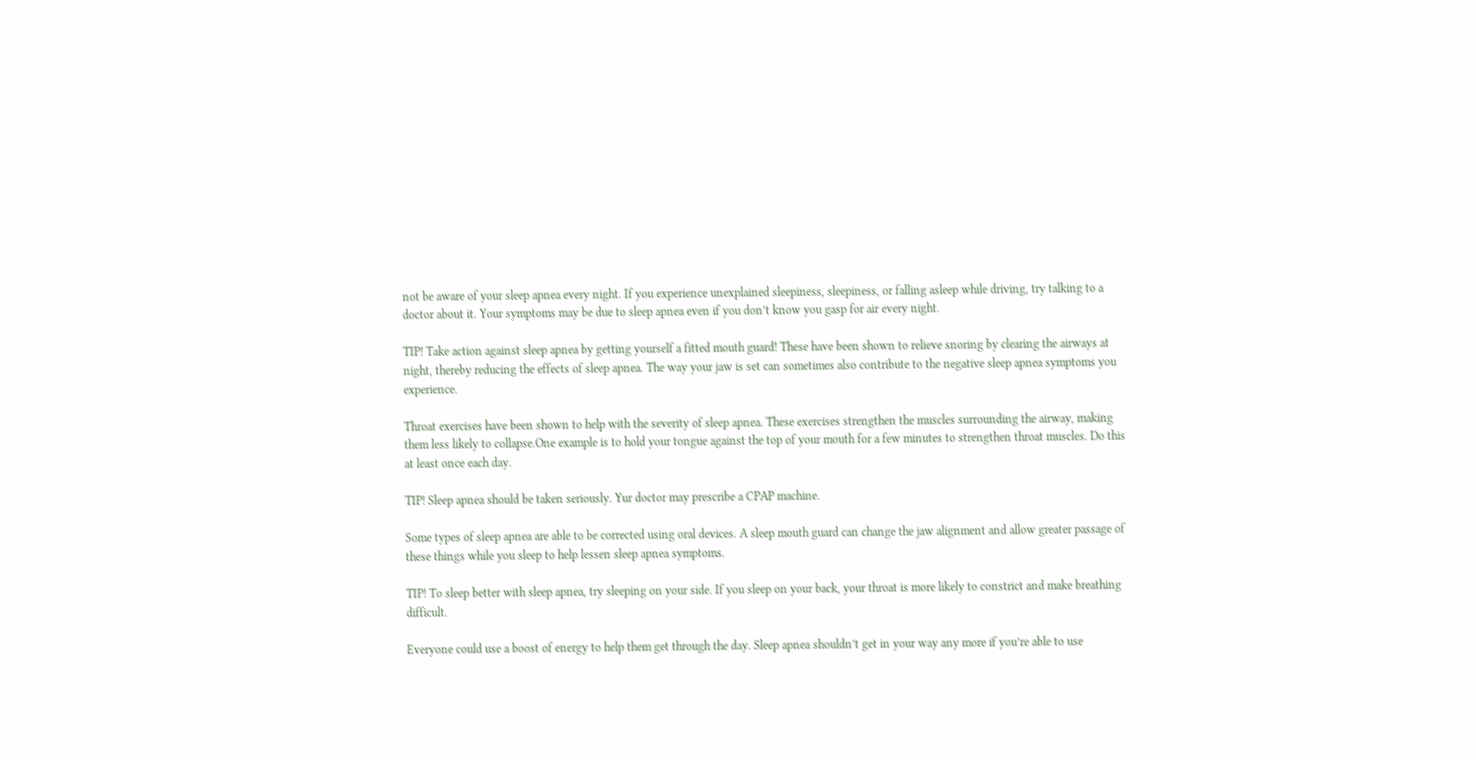not be aware of your sleep apnea every night. If you experience unexplained sleepiness, sleepiness, or falling asleep while driving, try talking to a doctor about it. Your symptoms may be due to sleep apnea even if you don’t know you gasp for air every night.

TIP! Take action against sleep apnea by getting yourself a fitted mouth guard! These have been shown to relieve snoring by clearing the airways at night, thereby reducing the effects of sleep apnea. The way your jaw is set can sometimes also contribute to the negative sleep apnea symptoms you experience.

Throat exercises have been shown to help with the severity of sleep apnea. These exercises strengthen the muscles surrounding the airway, making them less likely to collapse.One example is to hold your tongue against the top of your mouth for a few minutes to strengthen throat muscles. Do this at least once each day.

TIP! Sleep apnea should be taken seriously. Yur doctor may prescribe a CPAP machine.

Some types of sleep apnea are able to be corrected using oral devices. A sleep mouth guard can change the jaw alignment and allow greater passage of these things while you sleep to help lessen sleep apnea symptoms.

TIP! To sleep better with sleep apnea, try sleeping on your side. If you sleep on your back, your throat is more likely to constrict and make breathing difficult.

Everyone could use a boost of energy to help them get through the day. Sleep apnea shouldn’t get in your way any more if you’re able to use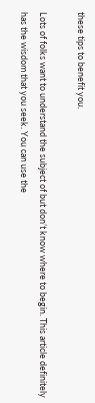these tips to benefit you.

Lots of folks want to understand the subject of but don’t know where to begin. This article definitely has the wisdom that you seek. You can use the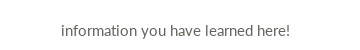information you have learned here!